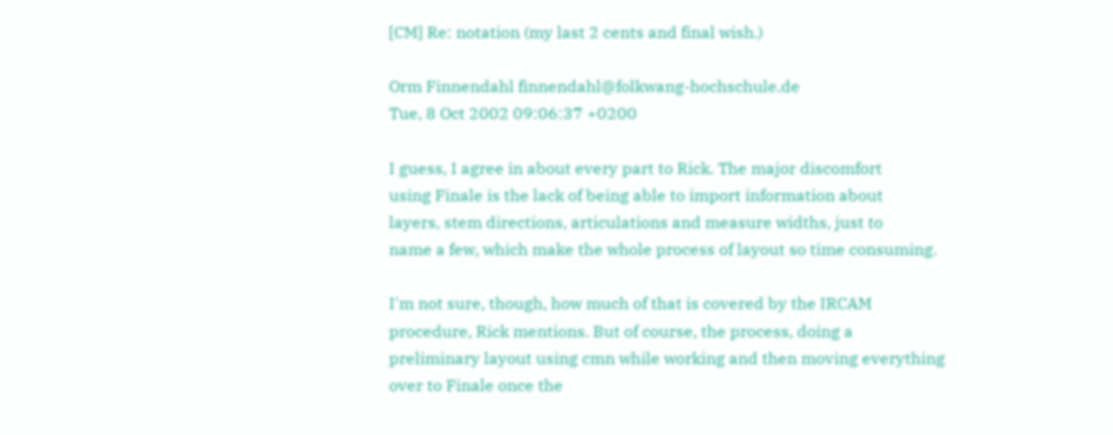[CM] Re: notation (my last 2 cents and final wish.)

Orm Finnendahl finnendahl@folkwang-hochschule.de
Tue, 8 Oct 2002 09:06:37 +0200

I guess, I agree in about every part to Rick. The major discomfort
using Finale is the lack of being able to import information about
layers, stem directions, articulations and measure widths, just to
name a few, which make the whole process of layout so time consuming.

I'm not sure, though, how much of that is covered by the IRCAM
procedure, Rick mentions. But of course, the process, doing a
preliminary layout using cmn while working and then moving everything
over to Finale once the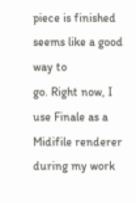piece is finished seems like a good way to
go. Right now, I use Finale as a Midifile renderer during my work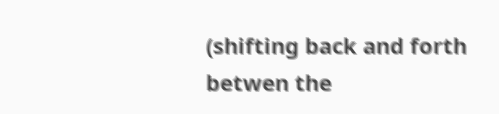(shifting back and forth betwen the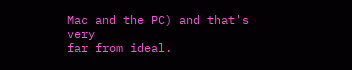Mac and the PC) and that's very
far from ideal.